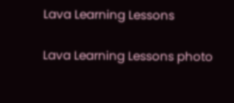Lava Learning Lessons

Lava Learning Lessons photo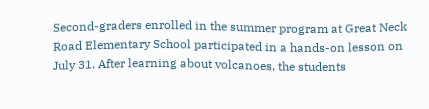Second-graders enrolled in the summer program at Great Neck Road Elementary School participated in a hands-on lesson on July 31. After learning about volcanoes, the students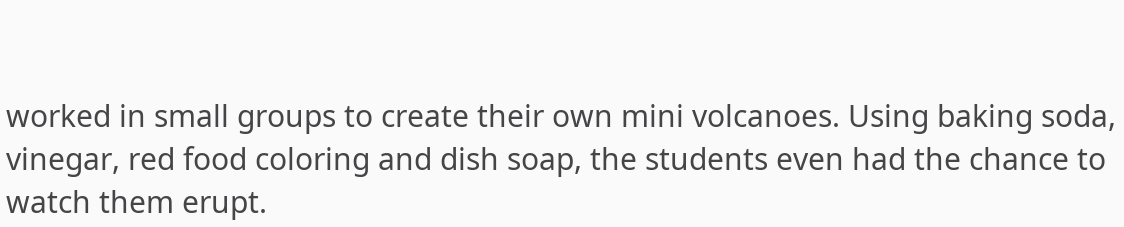worked in small groups to create their own mini volcanoes. Using baking soda, vinegar, red food coloring and dish soap, the students even had the chance to watch them erupt.